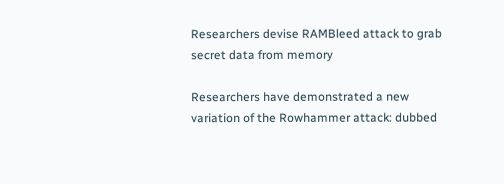Researchers devise RAMBleed attack to grab secret data from memory

Researchers have demonstrated a new variation of the Rowhammer attack: dubbed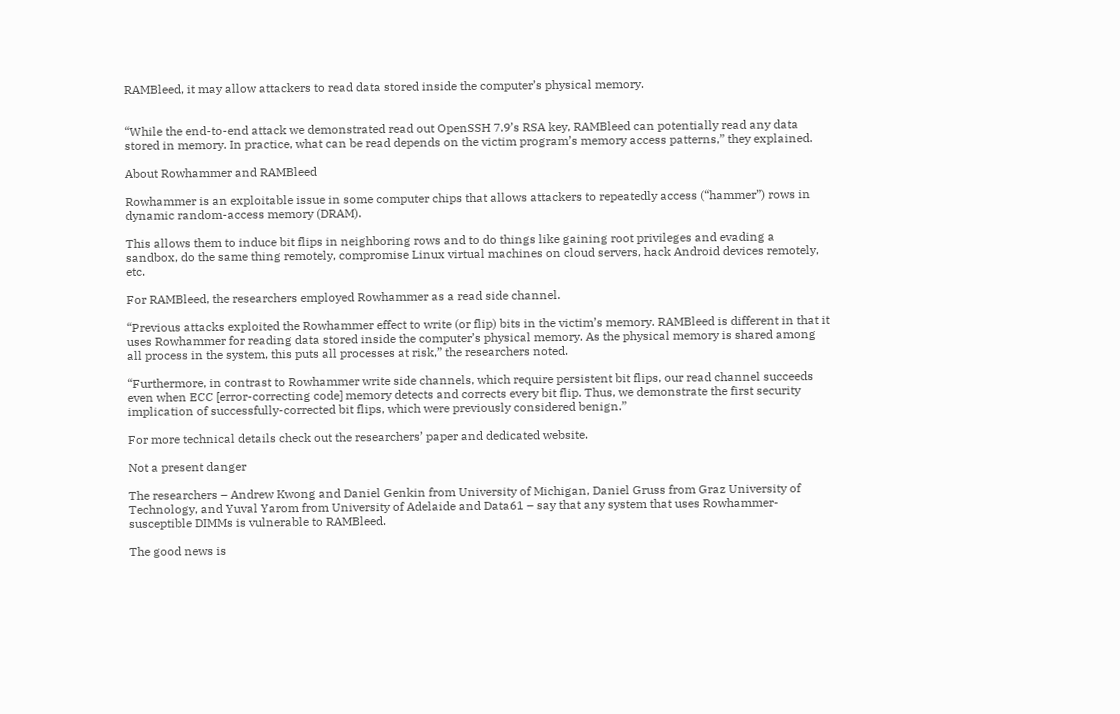RAMBleed, it may allow attackers to read data stored inside the computer’s physical memory.


“While the end-to-end attack we demonstrated read out OpenSSH 7.9’s RSA key, RAMBleed can potentially read any data stored in memory. In practice, what can be read depends on the victim program’s memory access patterns,” they explained.

About Rowhammer and RAMBleed

Rowhammer is an exploitable issue in some computer chips that allows attackers to repeatedly access (“hammer”) rows in dynamic random-access memory (DRAM).

This allows them to induce bit flips in neighboring rows and to do things like gaining root privileges and evading a sandbox, do the same thing remotely, compromise Linux virtual machines on cloud servers, hack Android devices remotely, etc.

For RAMBleed, the researchers employed Rowhammer as a read side channel.

“Previous attacks exploited the Rowhammer effect to write (or flip) bits in the victim’s memory. RAMBleed is different in that it uses Rowhammer for reading data stored inside the computer’s physical memory. As the physical memory is shared among all process in the system, this puts all processes at risk,” the researchers noted.

“Furthermore, in contrast to Rowhammer write side channels, which require persistent bit flips, our read channel succeeds even when ECC [error-correcting code] memory detects and corrects every bit flip. Thus, we demonstrate the first security implication of successfully-corrected bit flips, which were previously considered benign.”

For more technical details check out the researchers’ paper and dedicated website.

Not a present danger

The researchers – Andrew Kwong and Daniel Genkin from University of Michigan, Daniel Gruss from Graz University of Technology, and Yuval Yarom from University of Adelaide and Data61 – say that any system that uses Rowhammer-susceptible DIMMs is vulnerable to RAMBleed.

The good news is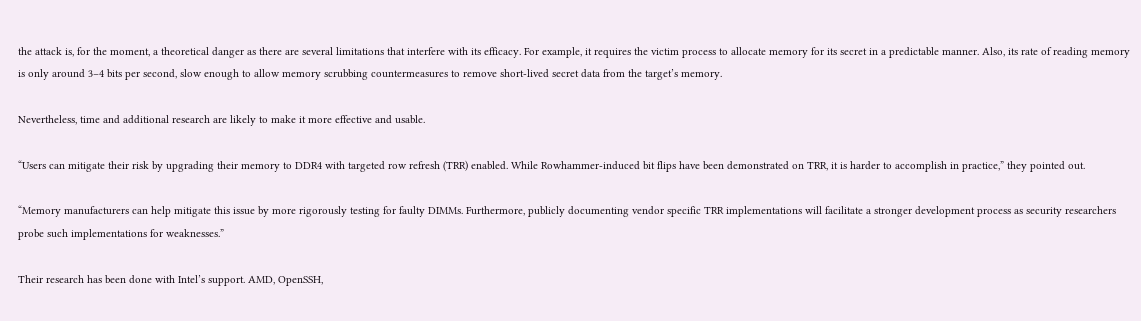the attack is, for the moment, a theoretical danger as there are several limitations that interfere with its efficacy. For example, it requires the victim process to allocate memory for its secret in a predictable manner. Also, its rate of reading memory is only around 3–4 bits per second, slow enough to allow memory scrubbing countermeasures to remove short-lived secret data from the target’s memory.

Nevertheless, time and additional research are likely to make it more effective and usable.

“Users can mitigate their risk by upgrading their memory to DDR4 with targeted row refresh (TRR) enabled. While Rowhammer-induced bit flips have been demonstrated on TRR, it is harder to accomplish in practice,” they pointed out.

“Memory manufacturers can help mitigate this issue by more rigorously testing for faulty DIMMs. Furthermore, publicly documenting vendor specific TRR implementations will facilitate a stronger development process as security researchers probe such implementations for weaknesses.”

Their research has been done with Intel’s support. AMD, OpenSSH,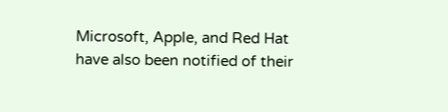Microsoft, Apple, and Red Hat have also been notified of their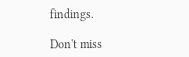findings.

Don't miss